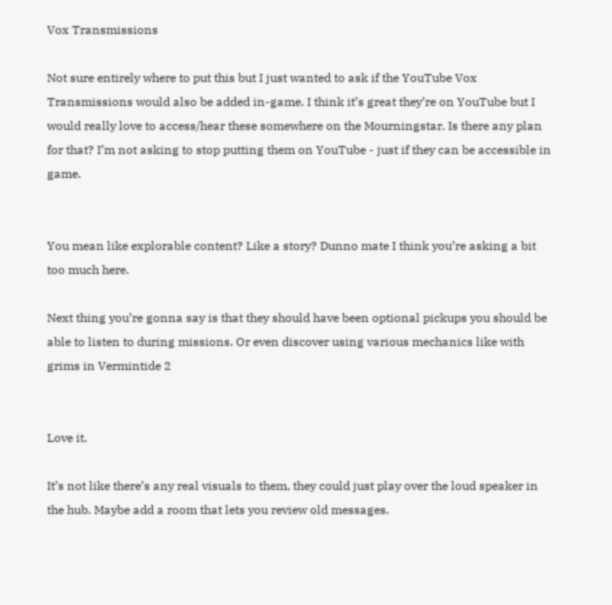Vox Transmissions

Not sure entirely where to put this but I just wanted to ask if the YouTube Vox Transmissions would also be added in-game. I think it’s great they’re on YouTube but I would really love to access/hear these somewhere on the Mourningstar. Is there any plan for that? I’m not asking to stop putting them on YouTube - just if they can be accessible in game.


You mean like explorable content? Like a story? Dunno mate I think you’re asking a bit too much here.

Next thing you’re gonna say is that they should have been optional pickups you should be able to listen to during missions. Or even discover using various mechanics like with grims in Vermintide 2


Love it.

It’s not like there’s any real visuals to them, they could just play over the loud speaker in the hub. Maybe add a room that lets you review old messages.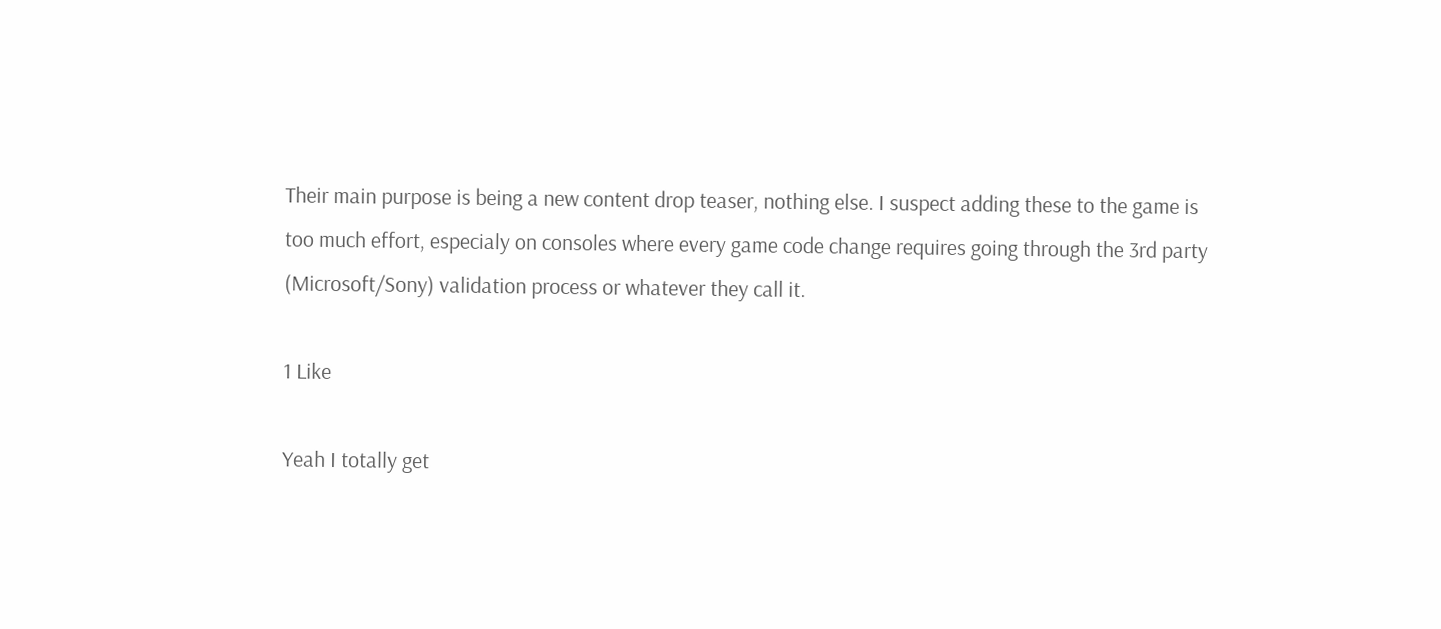Their main purpose is being a new content drop teaser, nothing else. I suspect adding these to the game is too much effort, especialy on consoles where every game code change requires going through the 3rd party (Microsoft/Sony) validation process or whatever they call it.

1 Like

Yeah I totally get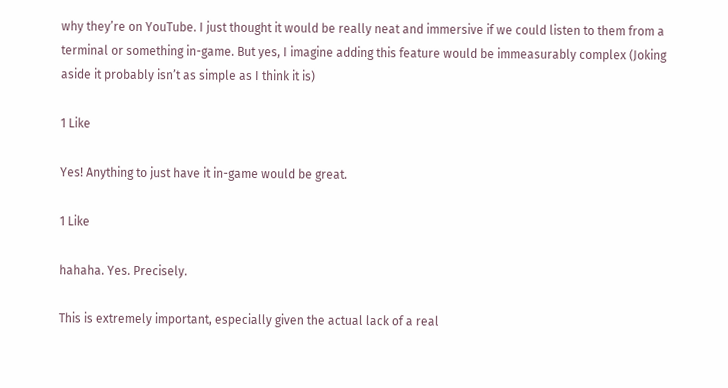why they’re on YouTube. I just thought it would be really neat and immersive if we could listen to them from a terminal or something in-game. But yes, I imagine adding this feature would be immeasurably complex (Joking aside it probably isn’t as simple as I think it is)

1 Like

Yes! Anything to just have it in-game would be great.

1 Like

hahaha. Yes. Precisely.

This is extremely important, especially given the actual lack of a real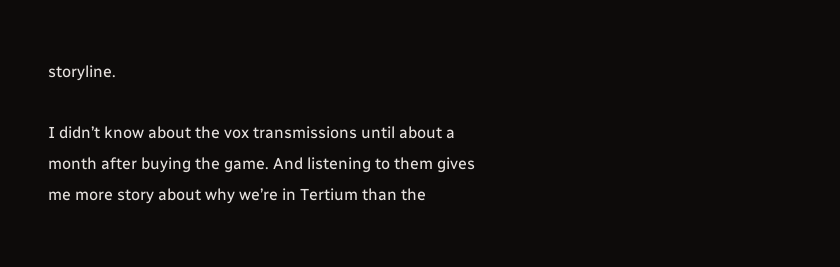storyline.

I didn’t know about the vox transmissions until about a month after buying the game. And listening to them gives me more story about why we’re in Tertium than the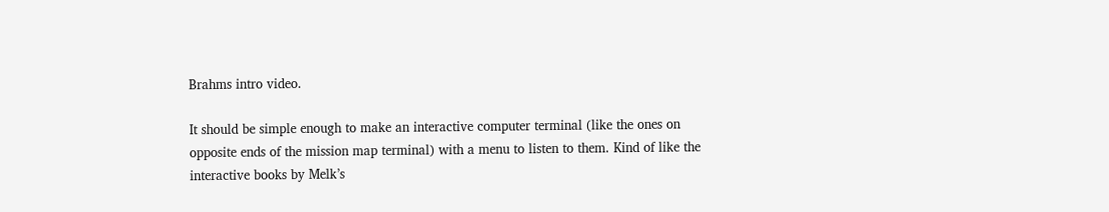Brahms intro video.

It should be simple enough to make an interactive computer terminal (like the ones on opposite ends of the mission map terminal) with a menu to listen to them. Kind of like the interactive books by Melk’s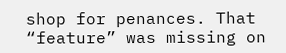shop for penances. That “feature” was missing on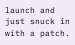launch and just snuck in with a patch.